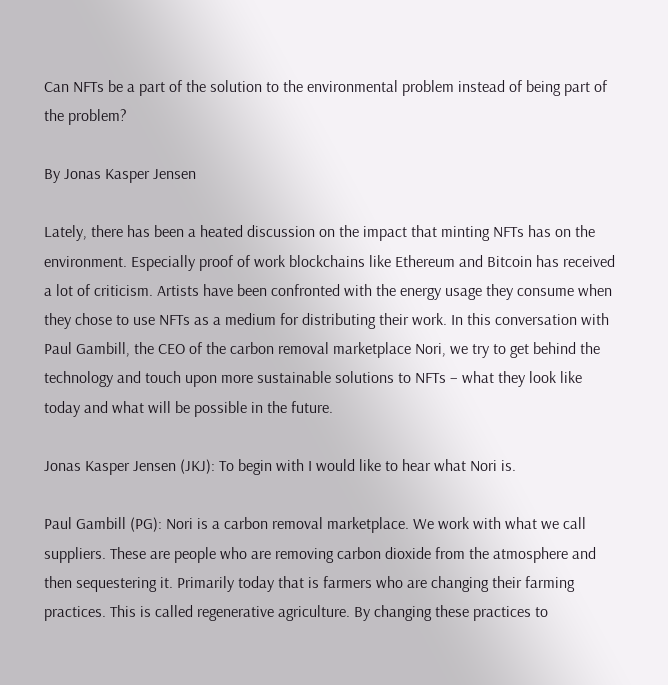Can NFTs be a part of the solution to the environmental problem instead of being part of the problem?

By Jonas Kasper Jensen

Lately, there has been a heated discussion on the impact that minting NFTs has on the environment. Especially proof of work blockchains like Ethereum and Bitcoin has received a lot of criticism. Artists have been confronted with the energy usage they consume when they chose to use NFTs as a medium for distributing their work. In this conversation with Paul Gambill, the CEO of the carbon removal marketplace Nori, we try to get behind the technology and touch upon more sustainable solutions to NFTs – what they look like today and what will be possible in the future.

Jonas Kasper Jensen (JKJ): To begin with I would like to hear what Nori is.

Paul Gambill (PG): Nori is a carbon removal marketplace. We work with what we call suppliers. These are people who are removing carbon dioxide from the atmosphere and then sequestering it. Primarily today that is farmers who are changing their farming practices. This is called regenerative agriculture. By changing these practices to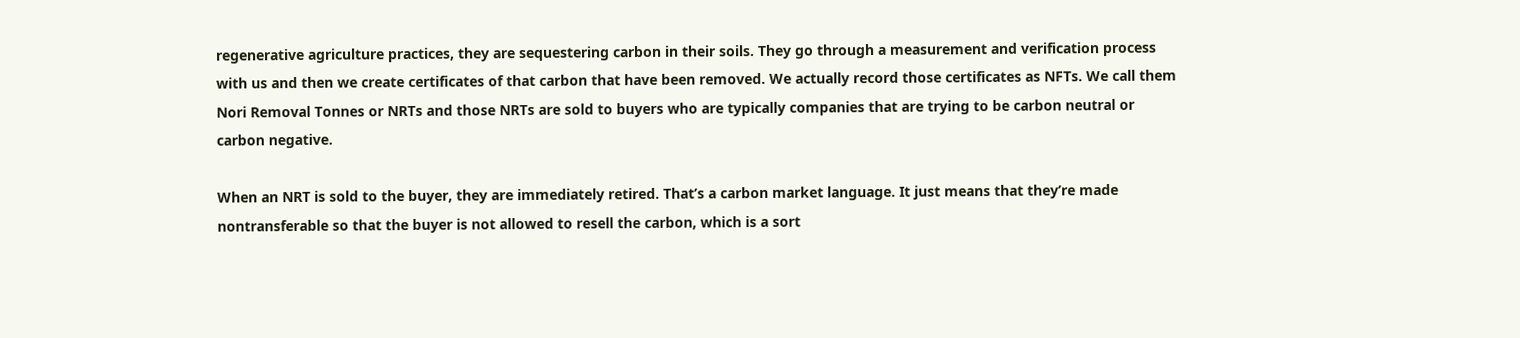regenerative agriculture practices, they are sequestering carbon in their soils. They go through a measurement and verification process with us and then we create certificates of that carbon that have been removed. We actually record those certificates as NFTs. We call them Nori Removal Tonnes or NRTs and those NRTs are sold to buyers who are typically companies that are trying to be carbon neutral or carbon negative.

When an NRT is sold to the buyer, they are immediately retired. That’s a carbon market language. It just means that they’re made nontransferable so that the buyer is not allowed to resell the carbon, which is a sort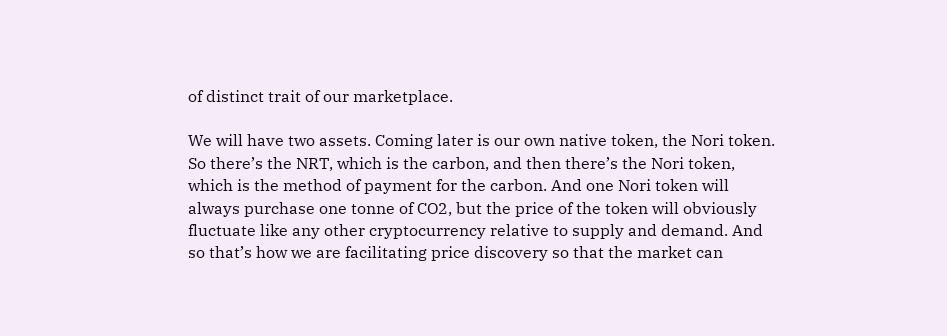of distinct trait of our marketplace.

We will have two assets. Coming later is our own native token, the Nori token. So there’s the NRT, which is the carbon, and then there’s the Nori token, which is the method of payment for the carbon. And one Nori token will always purchase one tonne of CO2, but the price of the token will obviously fluctuate like any other cryptocurrency relative to supply and demand. And so that’s how we are facilitating price discovery so that the market can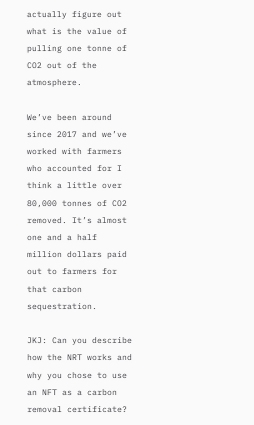actually figure out what is the value of pulling one tonne of CO2 out of the atmosphere.

We’ve been around since 2017 and we’ve worked with farmers who accounted for I think a little over 80,000 tonnes of CO2 removed. It’s almost one and a half million dollars paid out to farmers for that carbon sequestration.

JKJ: Can you describe how the NRT works and why you chose to use an NFT as a carbon removal certificate?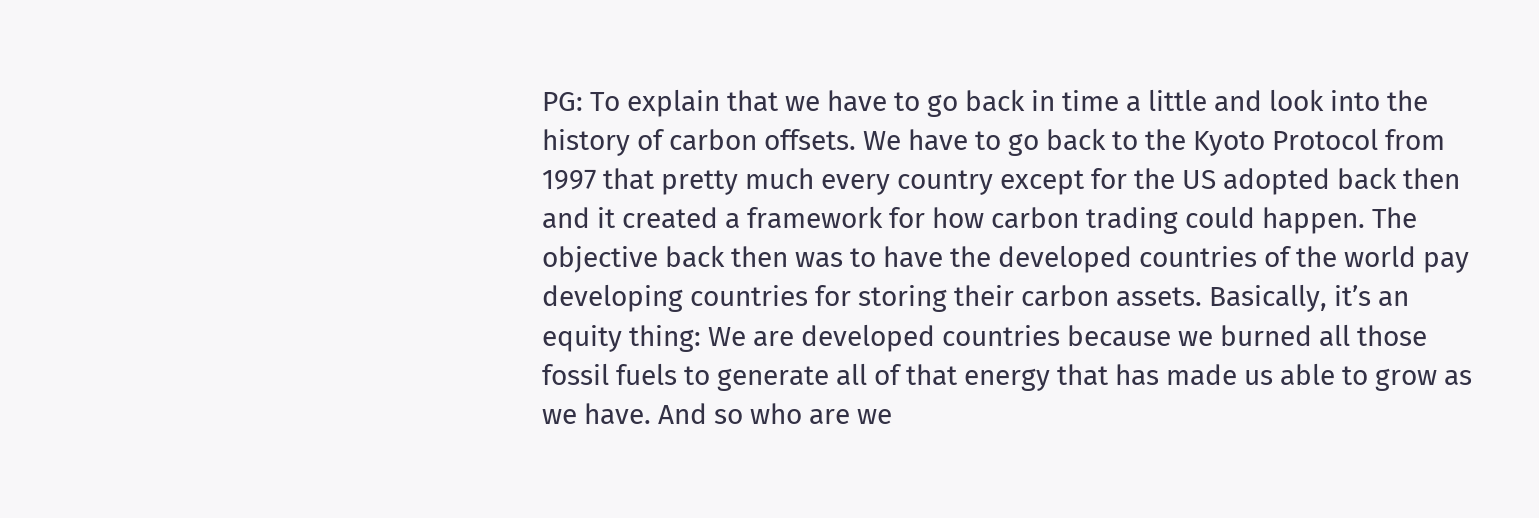PG: To explain that we have to go back in time a little and look into the history of carbon offsets. We have to go back to the Kyoto Protocol from 1997 that pretty much every country except for the US adopted back then and it created a framework for how carbon trading could happen. The objective back then was to have the developed countries of the world pay developing countries for storing their carbon assets. Basically, it’s an equity thing: We are developed countries because we burned all those fossil fuels to generate all of that energy that has made us able to grow as we have. And so who are we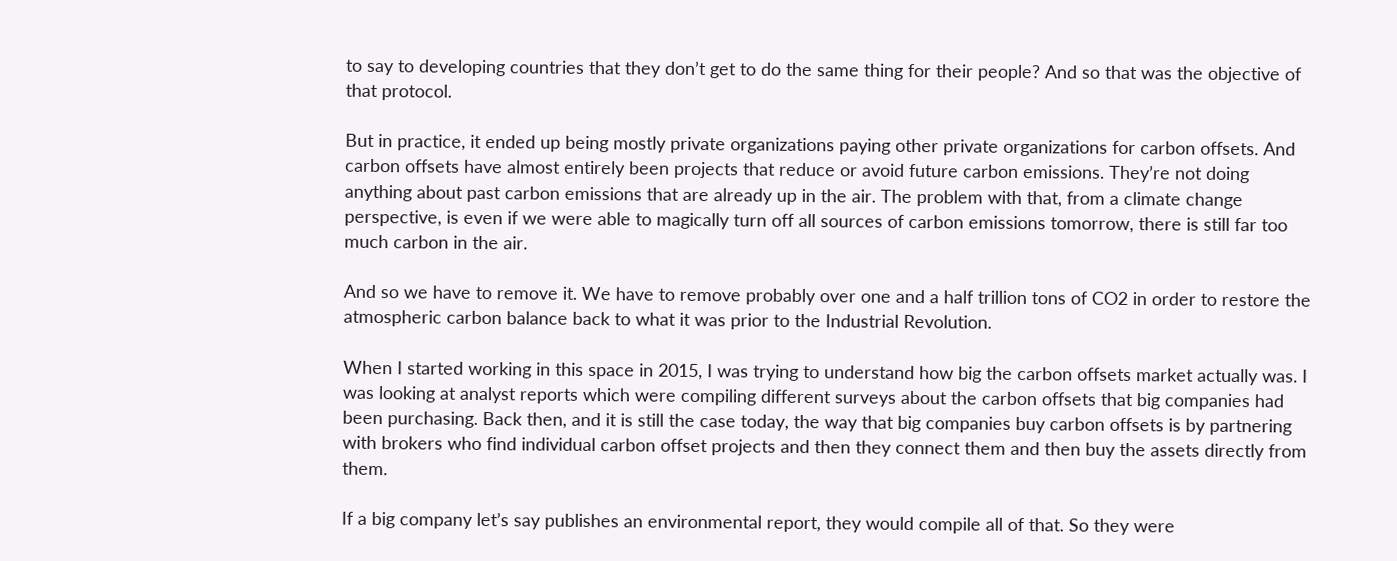to say to developing countries that they don’t get to do the same thing for their people? And so that was the objective of that protocol.

But in practice, it ended up being mostly private organizations paying other private organizations for carbon offsets. And carbon offsets have almost entirely been projects that reduce or avoid future carbon emissions. They’re not doing anything about past carbon emissions that are already up in the air. The problem with that, from a climate change perspective, is even if we were able to magically turn off all sources of carbon emissions tomorrow, there is still far too much carbon in the air.

And so we have to remove it. We have to remove probably over one and a half trillion tons of CO2 in order to restore the atmospheric carbon balance back to what it was prior to the Industrial Revolution.

When I started working in this space in 2015, I was trying to understand how big the carbon offsets market actually was. I was looking at analyst reports which were compiling different surveys about the carbon offsets that big companies had been purchasing. Back then, and it is still the case today, the way that big companies buy carbon offsets is by partnering with brokers who find individual carbon offset projects and then they connect them and then buy the assets directly from them.

If a big company let’s say publishes an environmental report, they would compile all of that. So they were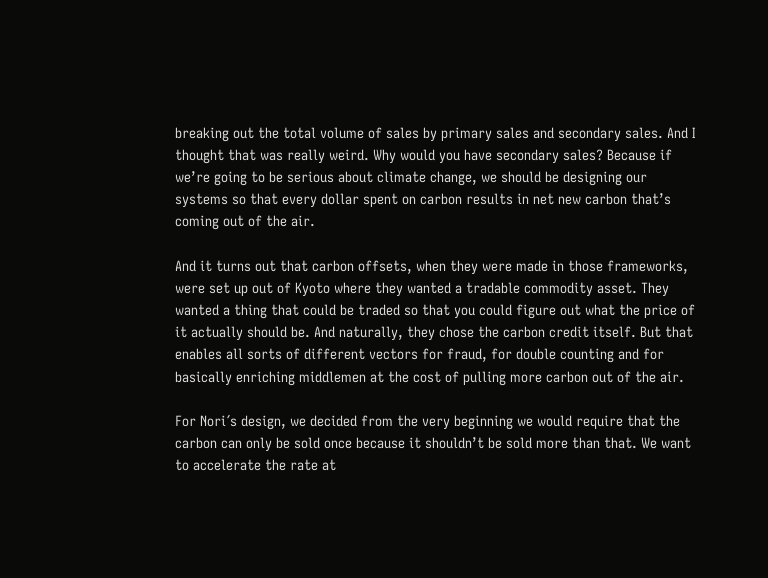breaking out the total volume of sales by primary sales and secondary sales. And I thought that was really weird. Why would you have secondary sales? Because if we’re going to be serious about climate change, we should be designing our systems so that every dollar spent on carbon results in net new carbon that’s coming out of the air.

And it turns out that carbon offsets, when they were made in those frameworks, were set up out of Kyoto where they wanted a tradable commodity asset. They wanted a thing that could be traded so that you could figure out what the price of it actually should be. And naturally, they chose the carbon credit itself. But that enables all sorts of different vectors for fraud, for double counting and for basically enriching middlemen at the cost of pulling more carbon out of the air.

For Nori´s design, we decided from the very beginning we would require that the carbon can only be sold once because it shouldn’t be sold more than that. We want to accelerate the rate at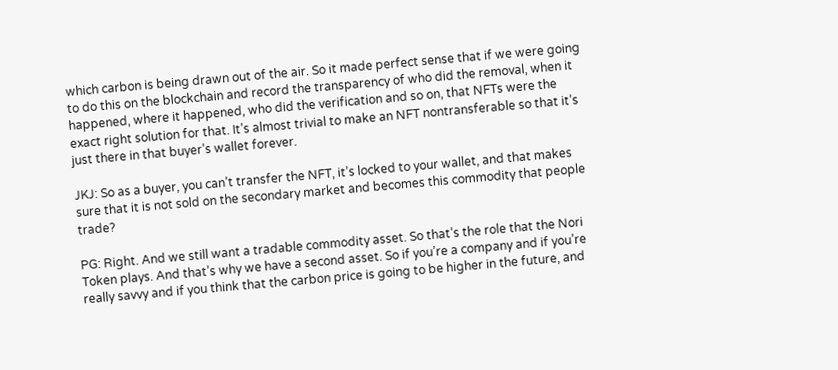which carbon is being drawn out of the air. So it made perfect sense that if we were going to do this on the blockchain and record the transparency of who did the removal, when it happened, where it happened, who did the verification and so on, that NFTs were the exact right solution for that. It’s almost trivial to make an NFT nontransferable so that it’s just there in that buyer’s wallet forever.

JKJ: So as a buyer, you can’t transfer the NFT, it’s locked to your wallet, and that makes sure that it is not sold on the secondary market and becomes this commodity that people trade?

PG: Right. And we still want a tradable commodity asset. So that’s the role that the Nori Token plays. And that’s why we have a second asset. So if you’re a company and if you’re really savvy and if you think that the carbon price is going to be higher in the future, and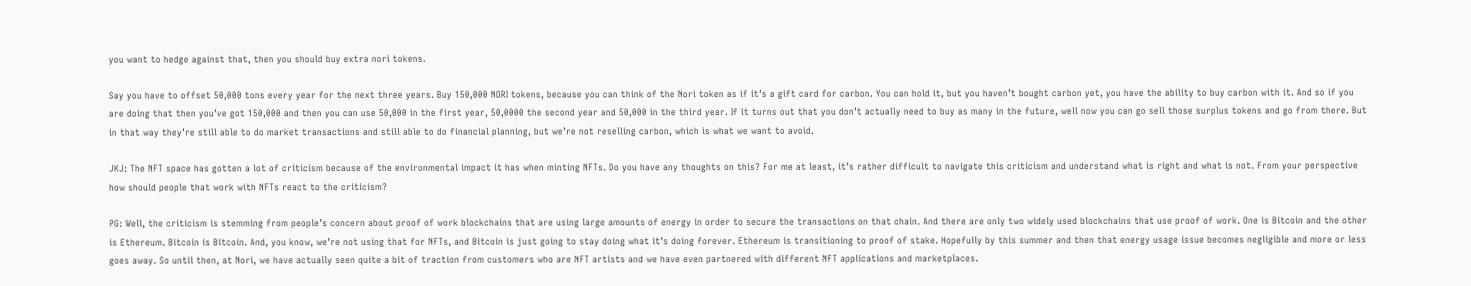you want to hedge against that, then you should buy extra nori tokens.

Say you have to offset 50,000 tons every year for the next three years. Buy 150,000 NORI tokens, because you can think of the Nori token as if it’s a gift card for carbon. You can hold it, but you haven’t bought carbon yet, you have the ability to buy carbon with it. And so if you are doing that then you’ve got 150,000 and then you can use 50,000 in the first year, 50,0000 the second year and 50,000 in the third year. If it turns out that you don’t actually need to buy as many in the future, well now you can go sell those surplus tokens and go from there. But in that way they’re still able to do market transactions and still able to do financial planning, but we’re not reselling carbon, which is what we want to avoid.

JKJ: The NFT space has gotten a lot of criticism because of the environmental impact it has when minting NFTs. Do you have any thoughts on this? For me at least, it’s rather difficult to navigate this criticism and understand what is right and what is not. From your perspective how should people that work with NFTs react to the criticism?

PG: Well, the criticism is stemming from people’s concern about proof of work blockchains that are using large amounts of energy in order to secure the transactions on that chain. And there are only two widely used blockchains that use proof of work. One is Bitcoin and the other is Ethereum. Bitcoin is Bitcoin. And, you know, we’re not using that for NFTs, and Bitcoin is just going to stay doing what it’s doing forever. Ethereum is transitioning to proof of stake. Hopefully by this summer and then that energy usage issue becomes negligible and more or less goes away. So until then, at Nori, we have actually seen quite a bit of traction from customers who are NFT artists and we have even partnered with different NFT applications and marketplaces.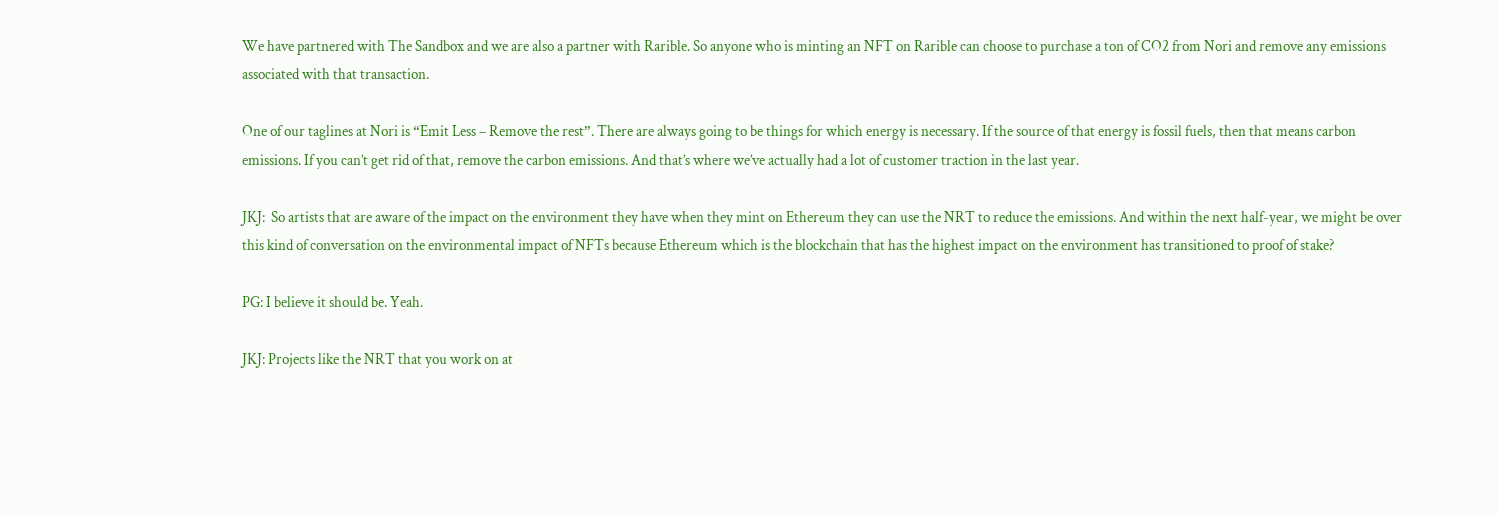We have partnered with The Sandbox and we are also a partner with Rarible. So anyone who is minting an NFT on Rarible can choose to purchase a ton of CO2 from Nori and remove any emissions associated with that transaction.

One of our taglines at Nori is “Emit Less – Remove the rest”. There are always going to be things for which energy is necessary. If the source of that energy is fossil fuels, then that means carbon emissions. If you can’t get rid of that, remove the carbon emissions. And that’s where we’ve actually had a lot of customer traction in the last year.

JKJ:  So artists that are aware of the impact on the environment they have when they mint on Ethereum they can use the NRT to reduce the emissions. And within the next half-year, we might be over this kind of conversation on the environmental impact of NFTs because Ethereum which is the blockchain that has the highest impact on the environment has transitioned to proof of stake?

PG: I believe it should be. Yeah.

JKJ: Projects like the NRT that you work on at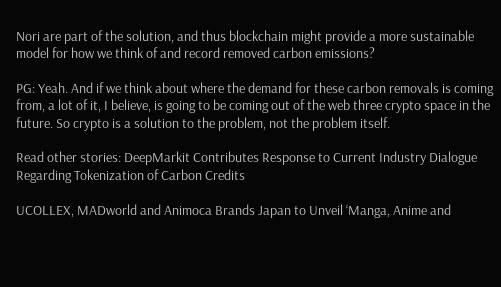Nori are part of the solution, and thus blockchain might provide a more sustainable model for how we think of and record removed carbon emissions?

PG: Yeah. And if we think about where the demand for these carbon removals is coming from, a lot of it, I believe, is going to be coming out of the web three crypto space in the future. So crypto is a solution to the problem, not the problem itself.

Read other stories: DeepMarkit Contributes Response to Current Industry Dialogue Regarding Tokenization of Carbon Credits

UCOLLEX, MADworld and Animoca Brands Japan to Unveil ‘Manga, Anime and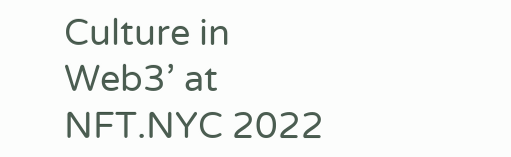Culture in Web3’ at NFT.NYC 2022